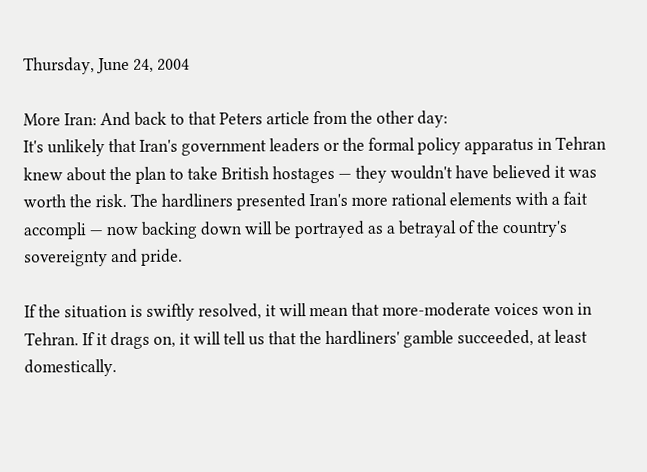Thursday, June 24, 2004

More Iran: And back to that Peters article from the other day:
It's unlikely that Iran's government leaders or the formal policy apparatus in Tehran knew about the plan to take British hostages — they wouldn't have believed it was worth the risk. The hardliners presented Iran's more rational elements with a fait accompli — now backing down will be portrayed as a betrayal of the country's sovereignty and pride.

If the situation is swiftly resolved, it will mean that more-moderate voices won in Tehran. If it drags on, it will tell us that the hardliners' gamble succeeded, at least domestically.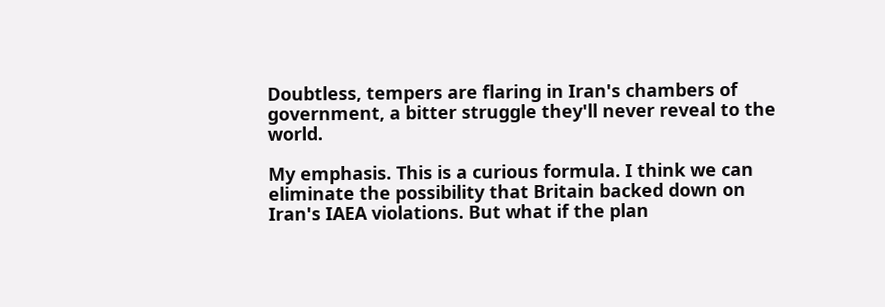Doubtless, tempers are flaring in Iran's chambers of government, a bitter struggle they'll never reveal to the world.

My emphasis. This is a curious formula. I think we can eliminate the possibility that Britain backed down on Iran's IAEA violations. But what if the plan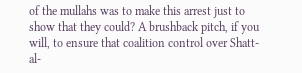of the mullahs was to make this arrest just to show that they could? A brushback pitch, if you will, to ensure that coalition control over Shatt-al-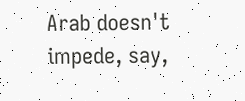Arab doesn't impede, say,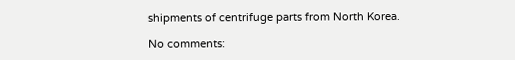shipments of centrifuge parts from North Korea.

No comments: